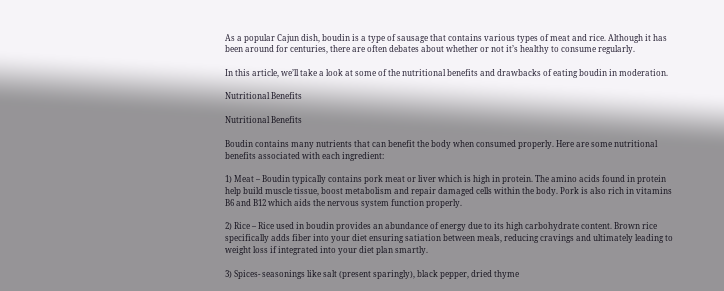As a popular Cajun dish, boudin is a type of sausage that contains various types of meat and rice. Although it has been around for centuries, there are often debates about whether or not it’s healthy to consume regularly.

In this article, we’ll take a look at some of the nutritional benefits and drawbacks of eating boudin in moderation.

Nutritional Benefits

Nutritional Benefits

Boudin contains many nutrients that can benefit the body when consumed properly. Here are some nutritional benefits associated with each ingredient:

1) Meat – Boudin typically contains pork meat or liver which is high in protein. The amino acids found in protein help build muscle tissue, boost metabolism and repair damaged cells within the body. Pork is also rich in vitamins B6 and B12 which aids the nervous system function properly.

2) Rice – Rice used in boudin provides an abundance of energy due to its high carbohydrate content. Brown rice specifically adds fiber into your diet ensuring satiation between meals, reducing cravings and ultimately leading to weight loss if integrated into your diet plan smartly.

3) Spices- seasonings like salt (present sparingly), black pepper, dried thyme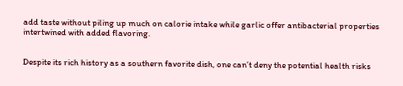add taste without piling up much on calorie intake while garlic offer antibacterial properties intertwined with added flavoring.


Despite its rich history as a southern favorite dish, one can’t deny the potential health risks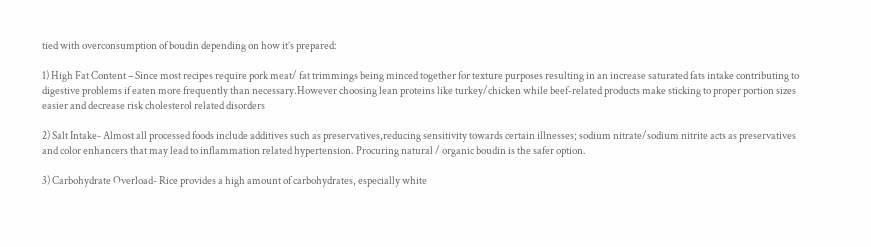tied with overconsumption of boudin depending on how it’s prepared:

1) High Fat Content – Since most recipes require pork meat/ fat trimmings being minced together for texture purposes resulting in an increase saturated fats intake contributing to digestive problems if eaten more frequently than necessary.However choosing lean proteins like turkey/chicken while beef-related products make sticking to proper portion sizes easier and decrease risk cholesterol related disorders

2) Salt Intake- Almost all processed foods include additives such as preservatives,reducing sensitivity towards certain illnesses; sodium nitrate/sodium nitrite acts as preservatives and color enhancers that may lead to inflammation related hypertension. Procuring natural / organic boudin is the safer option.

3) Carbohydrate Overload- Rice provides a high amount of carbohydrates, especially white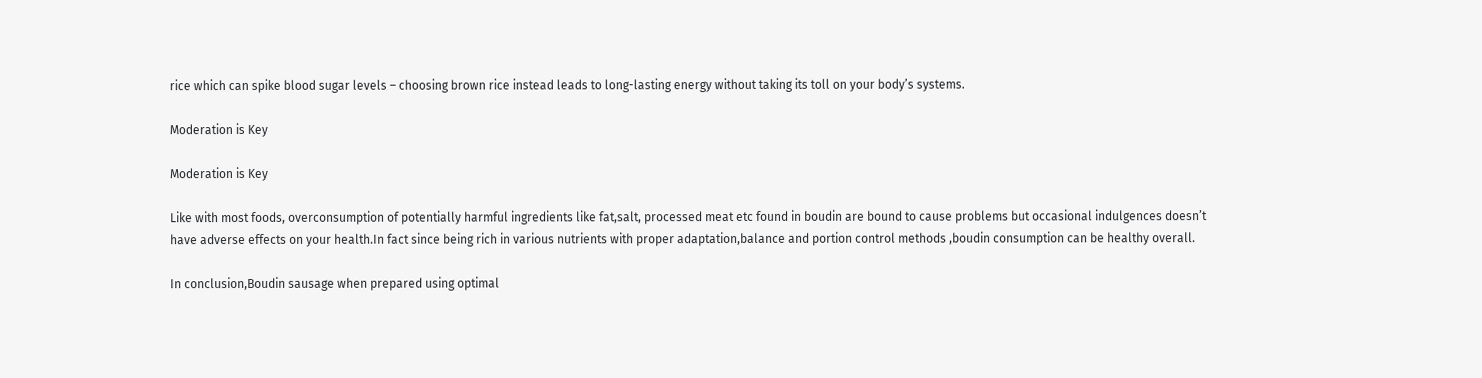rice which can spike blood sugar levels – choosing brown rice instead leads to long-lasting energy without taking its toll on your body’s systems.

Moderation is Key

Moderation is Key

Like with most foods, overconsumption of potentially harmful ingredients like fat,salt, processed meat etc found in boudin are bound to cause problems but occasional indulgences doesn’t have adverse effects on your health.In fact since being rich in various nutrients with proper adaptation,balance and portion control methods ,boudin consumption can be healthy overall.

In conclusion,Boudin sausage when prepared using optimal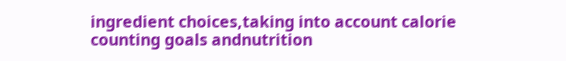ingredient choices,taking into account calorie counting goals andnutrition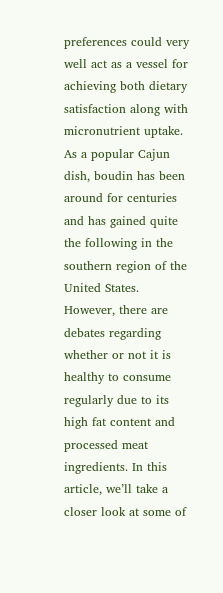preferences could very well act as a vessel for achieving both dietary satisfaction along with micronutrient uptake.
As a popular Cajun dish, boudin has been around for centuries and has gained quite the following in the southern region of the United States. However, there are debates regarding whether or not it is healthy to consume regularly due to its high fat content and processed meat ingredients. In this article, we’ll take a closer look at some of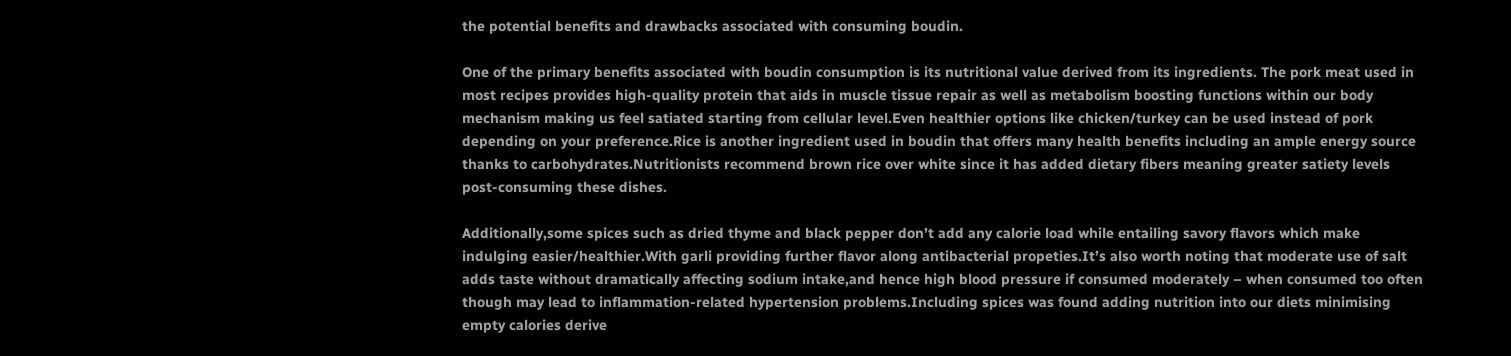the potential benefits and drawbacks associated with consuming boudin.

One of the primary benefits associated with boudin consumption is its nutritional value derived from its ingredients. The pork meat used in most recipes provides high-quality protein that aids in muscle tissue repair as well as metabolism boosting functions within our body mechanism making us feel satiated starting from cellular level.Even healthier options like chicken/turkey can be used instead of pork depending on your preference.Rice is another ingredient used in boudin that offers many health benefits including an ample energy source thanks to carbohydrates.Nutritionists recommend brown rice over white since it has added dietary fibers meaning greater satiety levels post-consuming these dishes.

Additionally,some spices such as dried thyme and black pepper don’t add any calorie load while entailing savory flavors which make indulging easier/healthier.With garli providing further flavor along antibacterial propeties.It’s also worth noting that moderate use of salt adds taste without dramatically affecting sodium intake,and hence high blood pressure if consumed moderately – when consumed too often though may lead to inflammation-related hypertension problems.Including spices was found adding nutrition into our diets minimising empty calories derive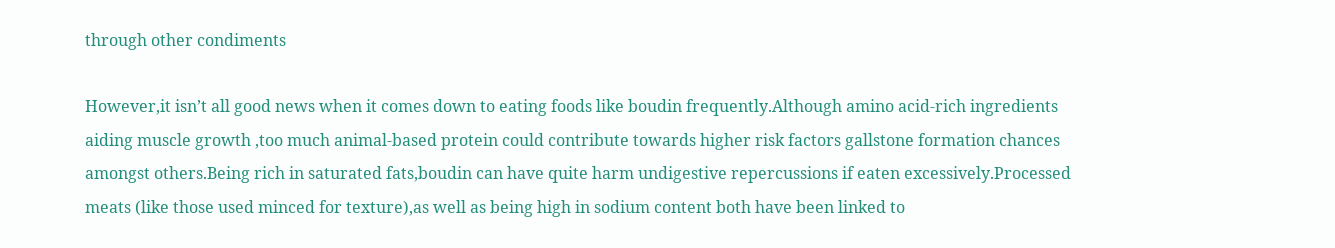through other condiments

However,it isn’t all good news when it comes down to eating foods like boudin frequently.Although amino acid-rich ingredients aiding muscle growth ,too much animal-based protein could contribute towards higher risk factors gallstone formation chances amongst others.Being rich in saturated fats,boudin can have quite harm undigestive repercussions if eaten excessively.Processed meats (like those used minced for texture),as well as being high in sodium content both have been linked to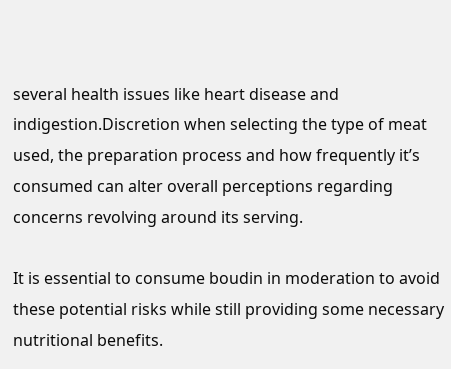several health issues like heart disease and indigestion.Discretion when selecting the type of meat used, the preparation process and how frequently it’s consumed can alter overall perceptions regarding concerns revolving around its serving.

It is essential to consume boudin in moderation to avoid these potential risks while still providing some necessary nutritional benefits.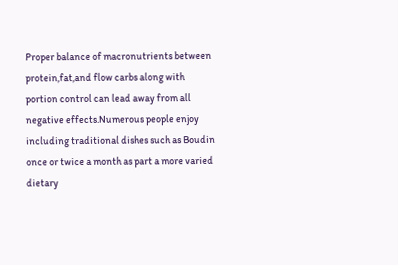Proper balance of macronutrients between protein,fat,and flow carbs along with portion control can lead away from all negative effects.Numerous people enjoy including traditional dishes such as Boudin once or twice a month as part a more varied dietary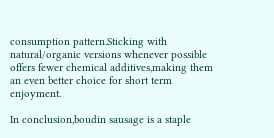consumption pattern.Sticking with natural/organic versions whenever possible offers fewer chemical additives,making them an even better choice for short term enjoyment.

In conclusion,boudin sausage is a staple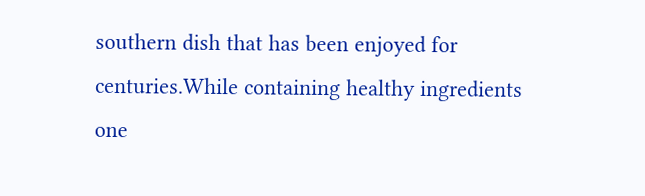southern dish that has been enjoyed for centuries.While containing healthy ingredients one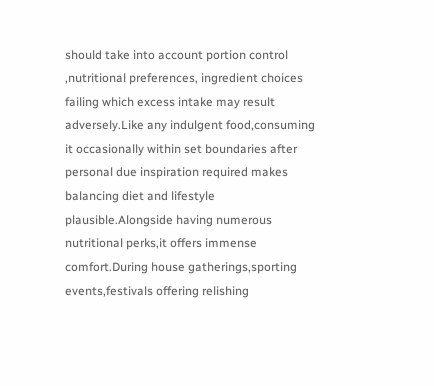should take into account portion control ,nutritional preferences, ingredient choices failing which excess intake may result adversely.Like any indulgent food,consuming it occasionally within set boundaries after personal due inspiration required makes balancing diet and lifestyle plausible.Alongside having numerous nutritional perks,it offers immense comfort.During house gatherings,sporting events,festivals offering relishing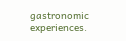gastronomic experiences.